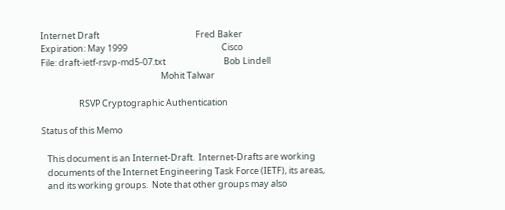Internet Draft                                                Fred Baker
Expiration: May 1999                                               Cisco
File: draft-ietf-rsvp-md5-07.txt                             Bob Lindell
                                                            Mohit Talwar

                   RSVP Cryptographic Authentication

Status of this Memo

   This document is an Internet-Draft.  Internet-Drafts are working
   documents of the Internet Engineering Task Force (IETF), its areas,
   and its working groups.  Note that other groups may also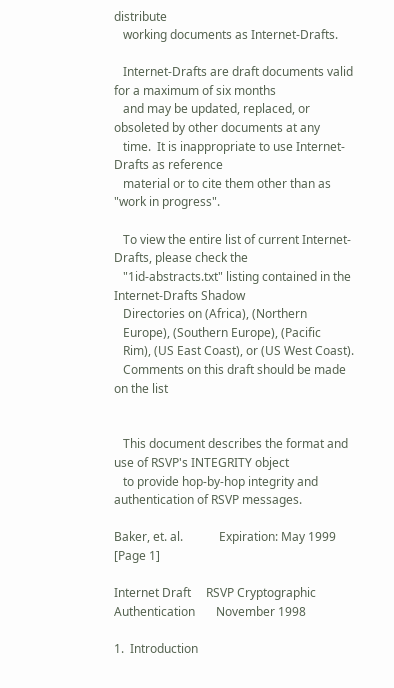distribute
   working documents as Internet-Drafts.

   Internet-Drafts are draft documents valid for a maximum of six months
   and may be updated, replaced, or obsoleted by other documents at any
   time.  It is inappropriate to use Internet-Drafts as reference
   material or to cite them other than as "work in progress".

   To view the entire list of current Internet-Drafts, please check the
   "1id-abstracts.txt" listing contained in the Internet-Drafts Shadow
   Directories on (Africa), (Northern
   Europe), (Southern Europe), (Pacific
   Rim), (US East Coast), or (US West Coast).
   Comments on this draft should be made on the list


   This document describes the format and use of RSVP's INTEGRITY object
   to provide hop-by-hop integrity and authentication of RSVP messages.

Baker, et. al.            Expiration: May 1999                  [Page 1]

Internet Draft     RSVP Cryptographic Authentication       November 1998

1.  Introduction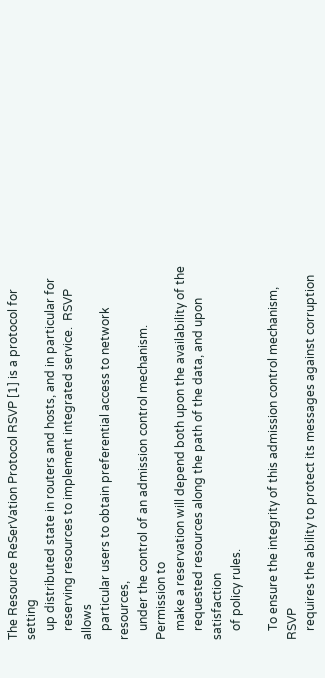The Resource ReSerVation Protocol RSVP [1] is a protocol for setting
   up distributed state in routers and hosts, and in particular for
   reserving resources to implement integrated service.  RSVP allows
   particular users to obtain preferential access to network resources,
   under the control of an admission control mechanism.  Permission to
   make a reservation will depend both upon the availability of the
   requested resources along the path of the data, and upon satisfaction
   of policy rules.

   To ensure the integrity of this admission control mechanism, RSVP
   requires the ability to protect its messages against corruption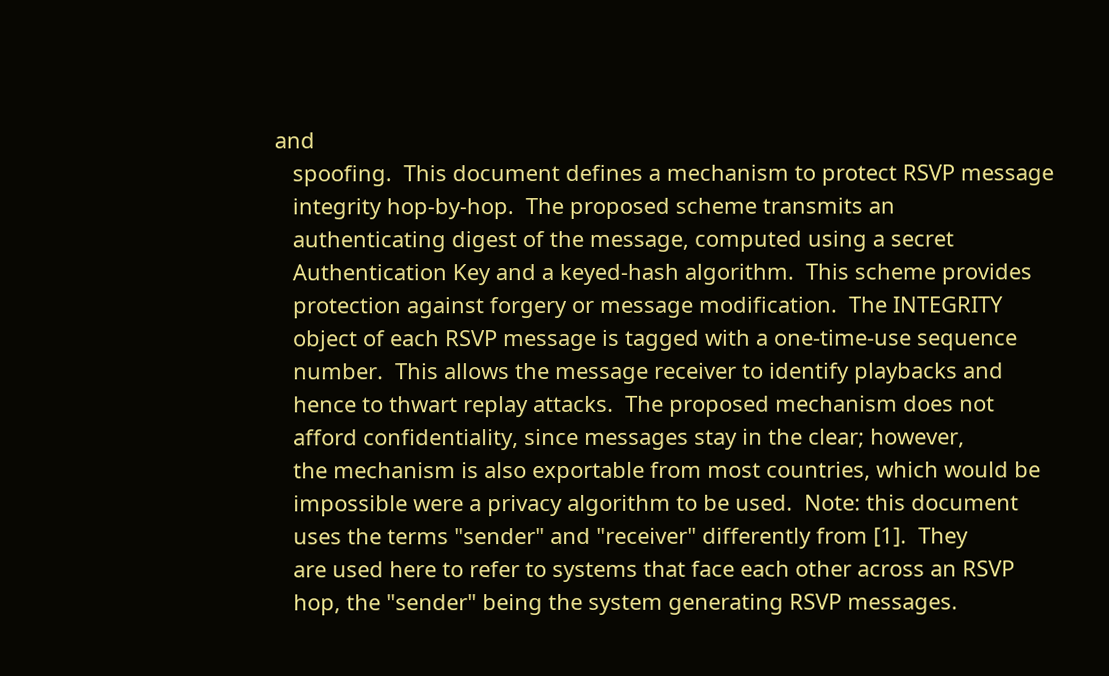and
   spoofing.  This document defines a mechanism to protect RSVP message
   integrity hop-by-hop.  The proposed scheme transmits an
   authenticating digest of the message, computed using a secret
   Authentication Key and a keyed-hash algorithm.  This scheme provides
   protection against forgery or message modification.  The INTEGRITY
   object of each RSVP message is tagged with a one-time-use sequence
   number.  This allows the message receiver to identify playbacks and
   hence to thwart replay attacks.  The proposed mechanism does not
   afford confidentiality, since messages stay in the clear; however,
   the mechanism is also exportable from most countries, which would be
   impossible were a privacy algorithm to be used.  Note: this document
   uses the terms "sender" and "receiver" differently from [1].  They
   are used here to refer to systems that face each other across an RSVP
   hop, the "sender" being the system generating RSVP messages.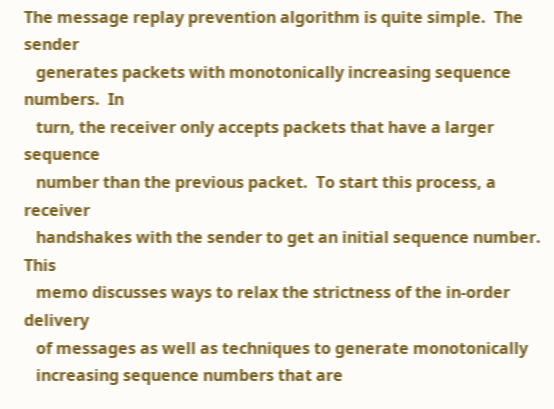The message replay prevention algorithm is quite simple.  The sender
   generates packets with monotonically increasing sequence numbers.  In
   turn, the receiver only accepts packets that have a larger sequence
   number than the previous packet.  To start this process, a receiver
   handshakes with the sender to get an initial sequence number.  This
   memo discusses ways to relax the strictness of the in-order delivery
   of messages as well as techniques to generate monotonically
   increasing sequence numbers that are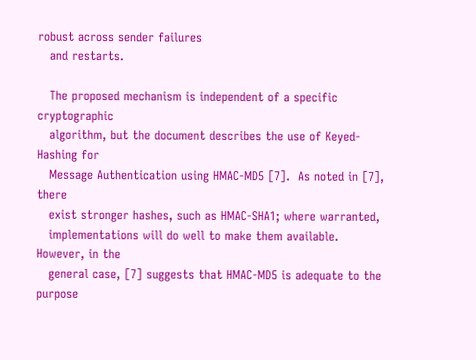robust across sender failures
   and restarts.

   The proposed mechanism is independent of a specific cryptographic
   algorithm, but the document describes the use of Keyed-Hashing for
   Message Authentication using HMAC-MD5 [7].  As noted in [7], there
   exist stronger hashes, such as HMAC-SHA1; where warranted,
   implementations will do well to make them available.  However, in the
   general case, [7] suggests that HMAC-MD5 is adequate to the purpose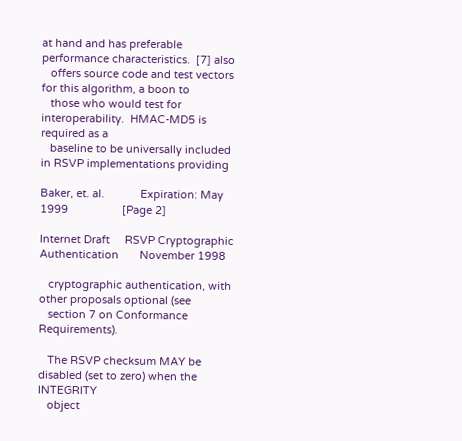at hand and has preferable performance characteristics.  [7] also
   offers source code and test vectors for this algorithm, a boon to
   those who would test for interoperability.  HMAC-MD5 is required as a
   baseline to be universally included in RSVP implementations providing

Baker, et. al.            Expiration: May 1999                  [Page 2]

Internet Draft     RSVP Cryptographic Authentication       November 1998

   cryptographic authentication, with other proposals optional (see
   section 7 on Conformance Requirements).

   The RSVP checksum MAY be disabled (set to zero) when the INTEGRITY
   object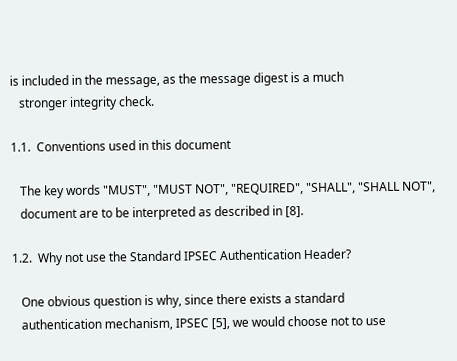is included in the message, as the message digest is a much
   stronger integrity check.

1.1.  Conventions used in this document

   The key words "MUST", "MUST NOT", "REQUIRED", "SHALL", "SHALL NOT",
   document are to be interpreted as described in [8].

1.2.  Why not use the Standard IPSEC Authentication Header?

   One obvious question is why, since there exists a standard
   authentication mechanism, IPSEC [5], we would choose not to use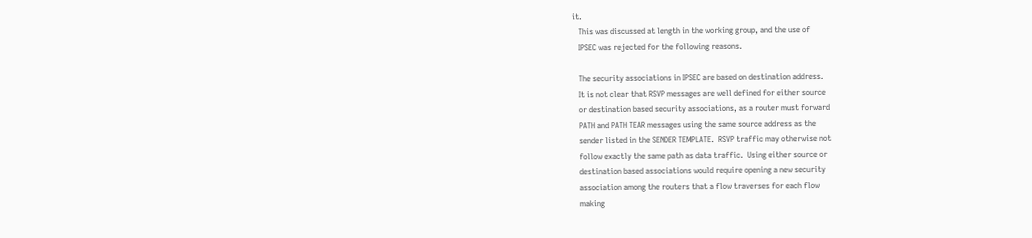it.
   This was discussed at length in the working group, and the use of
   IPSEC was rejected for the following reasons.

   The security associations in IPSEC are based on destination address.
   It is not clear that RSVP messages are well defined for either source
   or destination based security associations, as a router must forward
   PATH and PATH TEAR messages using the same source address as the
   sender listed in the SENDER TEMPLATE.  RSVP traffic may otherwise not
   follow exactly the same path as data traffic.  Using either source or
   destination based associations would require opening a new security
   association among the routers that a flow traverses for each flow
   making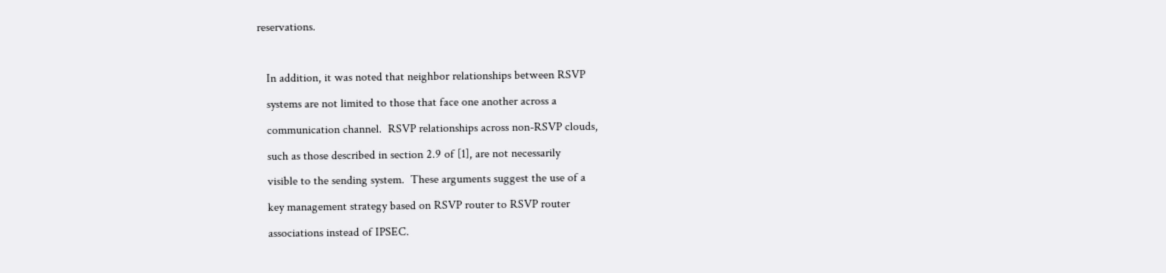reservations.

   In addition, it was noted that neighbor relationships between RSVP
   systems are not limited to those that face one another across a
   communication channel.  RSVP relationships across non-RSVP clouds,
   such as those described in section 2.9 of [1], are not necessarily
   visible to the sending system.  These arguments suggest the use of a
   key management strategy based on RSVP router to RSVP router
   associations instead of IPSEC.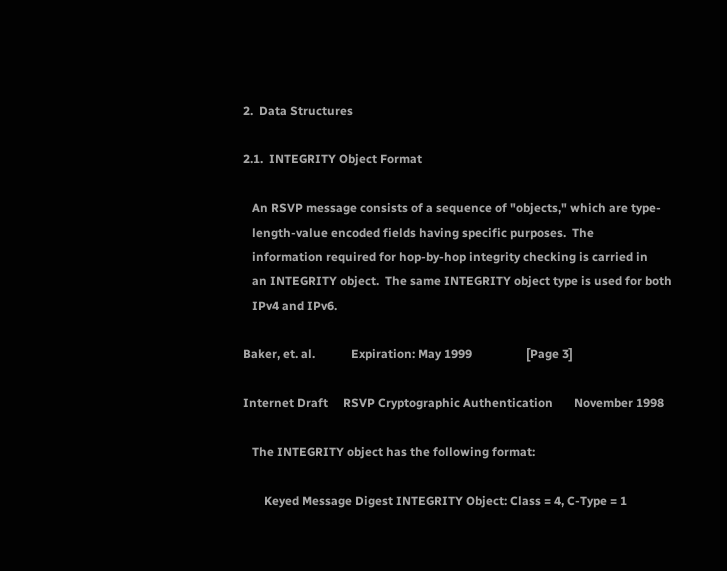2.  Data Structures

2.1.  INTEGRITY Object Format

   An RSVP message consists of a sequence of "objects," which are type-
   length-value encoded fields having specific purposes.  The
   information required for hop-by-hop integrity checking is carried in
   an INTEGRITY object.  The same INTEGRITY object type is used for both
   IPv4 and IPv6.

Baker, et. al.            Expiration: May 1999                  [Page 3]

Internet Draft     RSVP Cryptographic Authentication       November 1998

   The INTEGRITY object has the following format:

       Keyed Message Digest INTEGRITY Object: Class = 4, C-Type = 1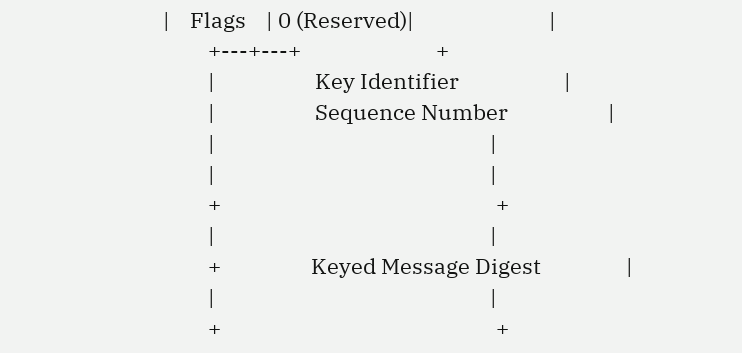|    Flags    | 0 (Reserved)|                           |
         +---+---+                           +
         |                    Key Identifier                     |
         |                    Sequence Number                    |
         |                                                       |
         |                                                       |
         +                                                       +
         |                                                       |
         +                  Keyed Message Digest                 |
         |                                                       |
         +                                                       +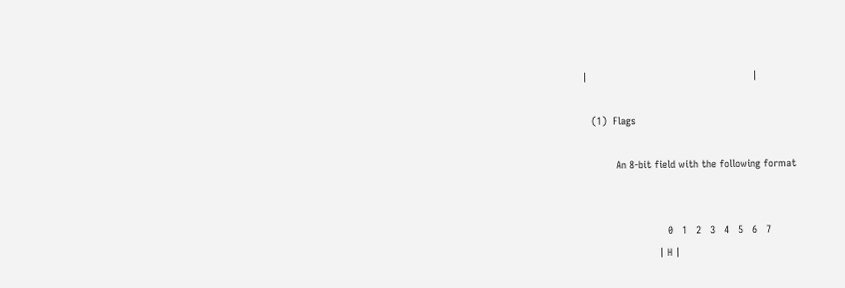|                                                       |

   (1)  Flags

           An 8-bit field with the following format


                            0   1   2   3   4   5   6   7
                         | H |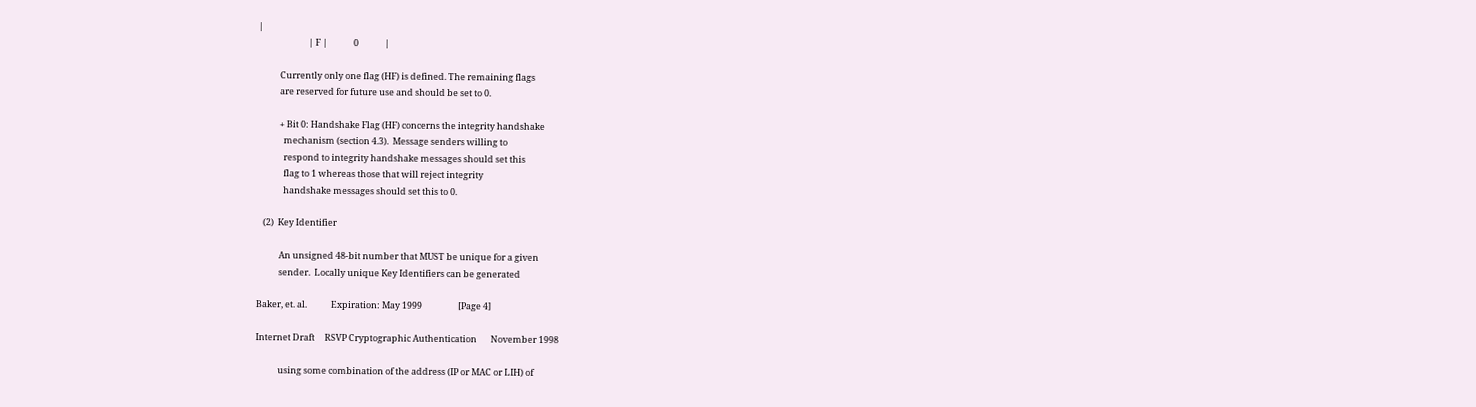|
                         | F |             0             |

           Currently only one flag (HF) is defined. The remaining flags
           are reserved for future use and should be set to 0.

           + Bit 0: Handshake Flag (HF) concerns the integrity handshake
             mechanism (section 4.3).  Message senders willing to
             respond to integrity handshake messages should set this
             flag to 1 whereas those that will reject integrity
             handshake messages should set this to 0.

   (2)  Key Identifier

           An unsigned 48-bit number that MUST be unique for a given
           sender.  Locally unique Key Identifiers can be generated

Baker, et. al.            Expiration: May 1999                  [Page 4]

Internet Draft     RSVP Cryptographic Authentication       November 1998

           using some combination of the address (IP or MAC or LIH) of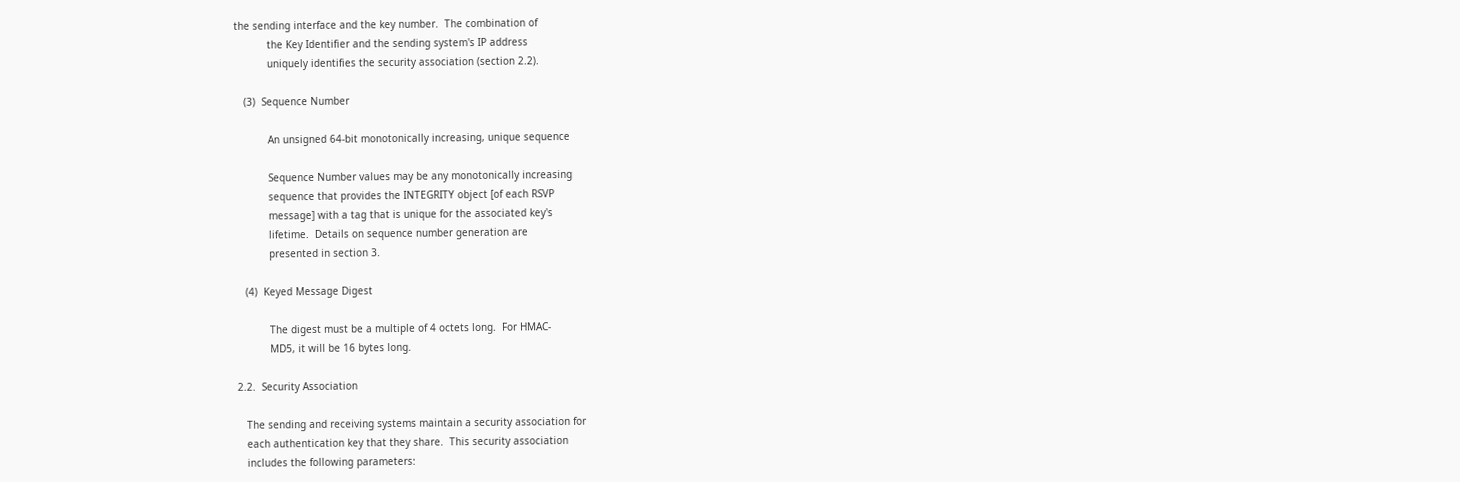the sending interface and the key number.  The combination of
           the Key Identifier and the sending system's IP address
           uniquely identifies the security association (section 2.2).

   (3)  Sequence Number

           An unsigned 64-bit monotonically increasing, unique sequence

           Sequence Number values may be any monotonically increasing
           sequence that provides the INTEGRITY object [of each RSVP
           message] with a tag that is unique for the associated key's
           lifetime.  Details on sequence number generation are
           presented in section 3.

   (4)  Keyed Message Digest

           The digest must be a multiple of 4 octets long.  For HMAC-
           MD5, it will be 16 bytes long.

2.2.  Security Association

   The sending and receiving systems maintain a security association for
   each authentication key that they share.  This security association
   includes the following parameters: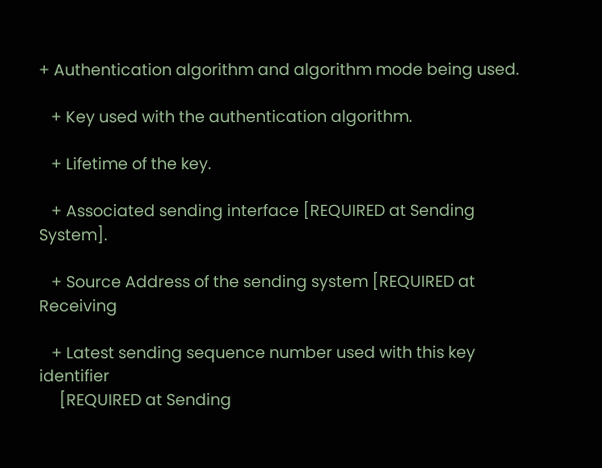+ Authentication algorithm and algorithm mode being used.

   + Key used with the authentication algorithm.

   + Lifetime of the key.

   + Associated sending interface [REQUIRED at Sending System].

   + Source Address of the sending system [REQUIRED at Receiving

   + Latest sending sequence number used with this key identifier
     [REQUIRED at Sending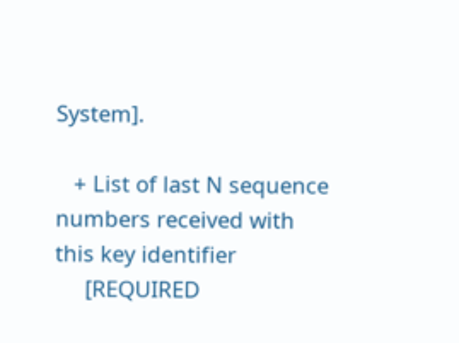System].

   + List of last N sequence numbers received with this key identifier
     [REQUIRED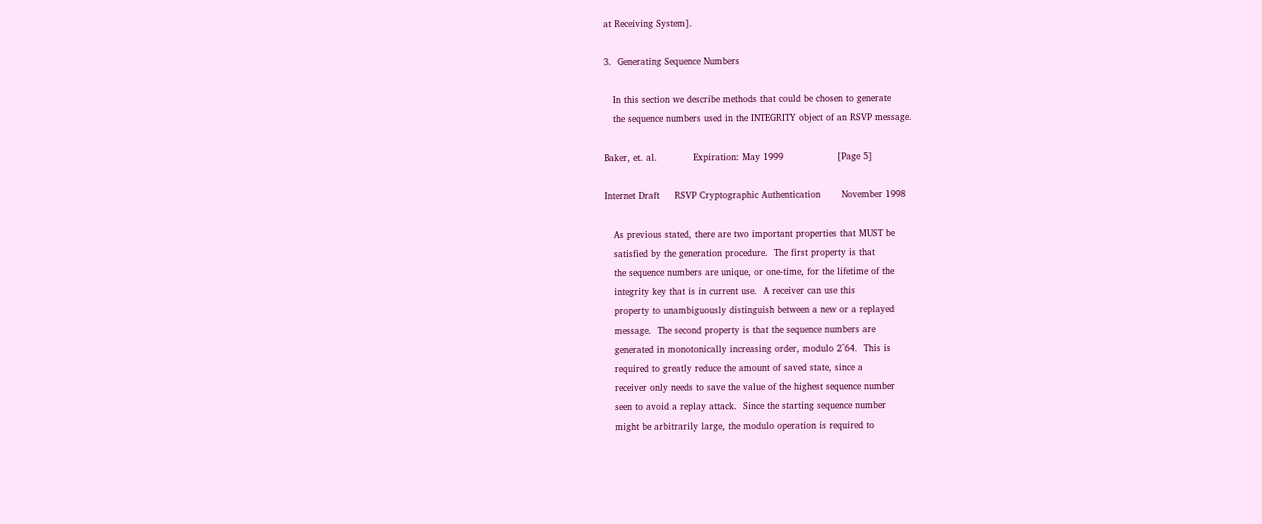at Receiving System].

3.  Generating Sequence Numbers

   In this section we describe methods that could be chosen to generate
   the sequence numbers used in the INTEGRITY object of an RSVP message.

Baker, et. al.            Expiration: May 1999                  [Page 5]

Internet Draft     RSVP Cryptographic Authentication       November 1998

   As previous stated, there are two important properties that MUST be
   satisfied by the generation procedure.  The first property is that
   the sequence numbers are unique, or one-time, for the lifetime of the
   integrity key that is in current use.  A receiver can use this
   property to unambiguously distinguish between a new or a replayed
   message.  The second property is that the sequence numbers are
   generated in monotonically increasing order, modulo 2^64.  This is
   required to greatly reduce the amount of saved state, since a
   receiver only needs to save the value of the highest sequence number
   seen to avoid a replay attack.  Since the starting sequence number
   might be arbitrarily large, the modulo operation is required to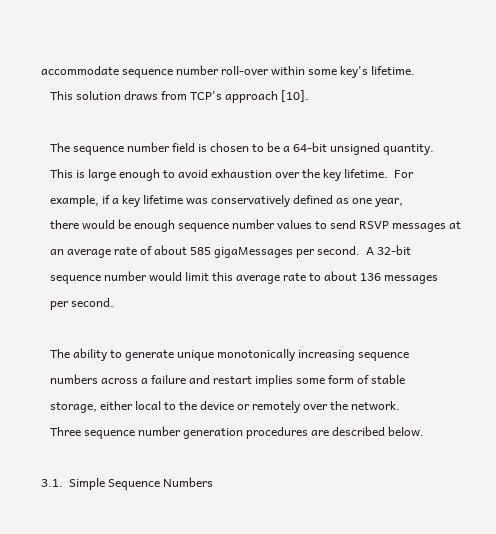accommodate sequence number roll-over within some key's lifetime.
   This solution draws from TCP's approach [10].

   The sequence number field is chosen to be a 64-bit unsigned quantity.
   This is large enough to avoid exhaustion over the key lifetime.  For
   example, if a key lifetime was conservatively defined as one year,
   there would be enough sequence number values to send RSVP messages at
   an average rate of about 585 gigaMessages per second.  A 32-bit
   sequence number would limit this average rate to about 136 messages
   per second.

   The ability to generate unique monotonically increasing sequence
   numbers across a failure and restart implies some form of stable
   storage, either local to the device or remotely over the network.
   Three sequence number generation procedures are described below.

3.1.  Simple Sequence Numbers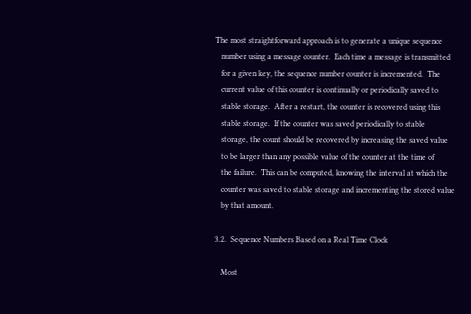The most straightforward approach is to generate a unique sequence
   number using a message counter.  Each time a message is transmitted
   for a given key, the sequence number counter is incremented.  The
   current value of this counter is continually or periodically saved to
   stable storage.  After a restart, the counter is recovered using this
   stable storage.  If the counter was saved periodically to stable
   storage, the count should be recovered by increasing the saved value
   to be larger than any possible value of the counter at the time of
   the failure.  This can be computed, knowing the interval at which the
   counter was saved to stable storage and incrementing the stored value
   by that amount.

3.2.  Sequence Numbers Based on a Real Time Clock

   Most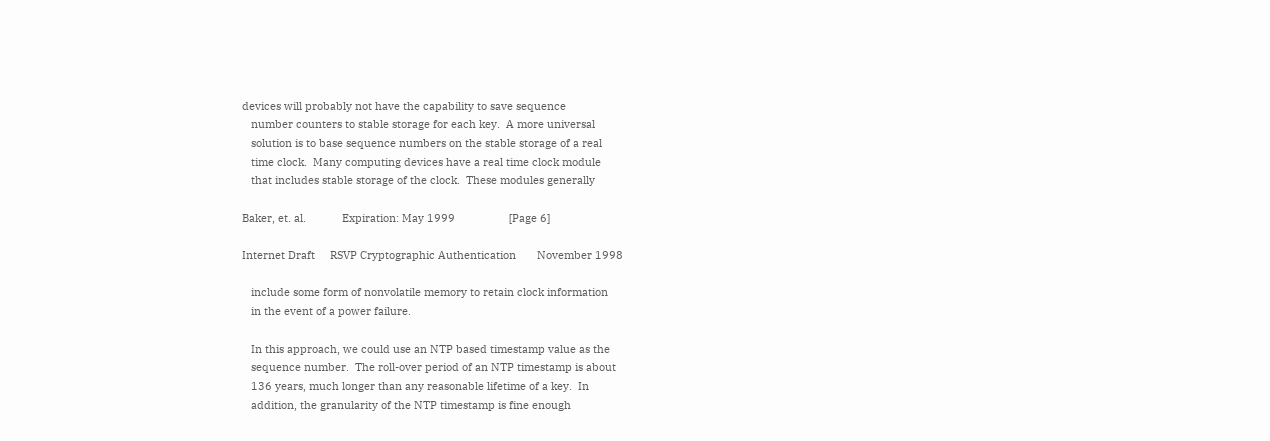devices will probably not have the capability to save sequence
   number counters to stable storage for each key.  A more universal
   solution is to base sequence numbers on the stable storage of a real
   time clock.  Many computing devices have a real time clock module
   that includes stable storage of the clock.  These modules generally

Baker, et. al.            Expiration: May 1999                  [Page 6]

Internet Draft     RSVP Cryptographic Authentication       November 1998

   include some form of nonvolatile memory to retain clock information
   in the event of a power failure.

   In this approach, we could use an NTP based timestamp value as the
   sequence number.  The roll-over period of an NTP timestamp is about
   136 years, much longer than any reasonable lifetime of a key.  In
   addition, the granularity of the NTP timestamp is fine enough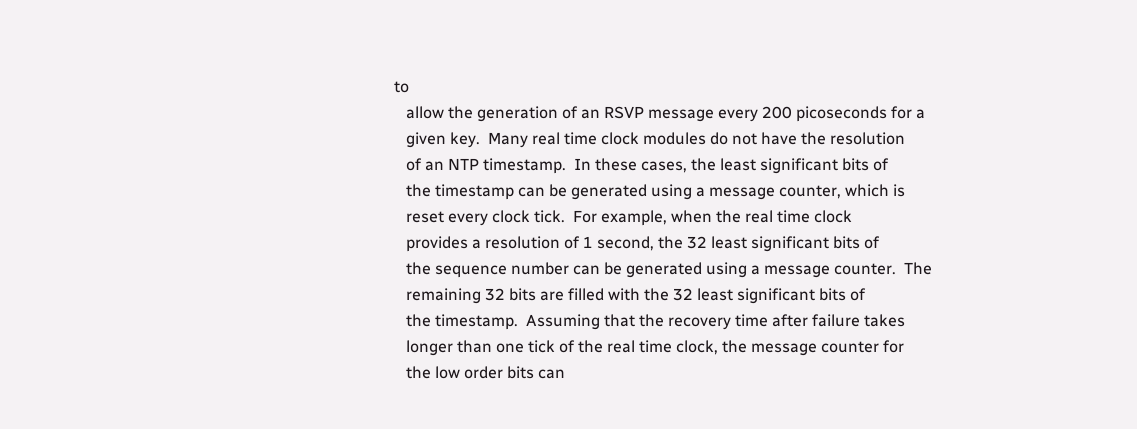to
   allow the generation of an RSVP message every 200 picoseconds for a
   given key.  Many real time clock modules do not have the resolution
   of an NTP timestamp.  In these cases, the least significant bits of
   the timestamp can be generated using a message counter, which is
   reset every clock tick.  For example, when the real time clock
   provides a resolution of 1 second, the 32 least significant bits of
   the sequence number can be generated using a message counter.  The
   remaining 32 bits are filled with the 32 least significant bits of
   the timestamp.  Assuming that the recovery time after failure takes
   longer than one tick of the real time clock, the message counter for
   the low order bits can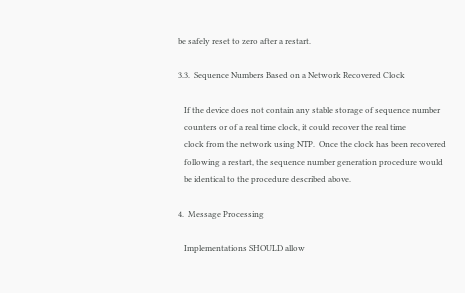be safely reset to zero after a restart.

3.3.  Sequence Numbers Based on a Network Recovered Clock

   If the device does not contain any stable storage of sequence number
   counters or of a real time clock, it could recover the real time
   clock from the network using NTP.  Once the clock has been recovered
   following a restart, the sequence number generation procedure would
   be identical to the procedure described above.

4.  Message Processing

   Implementations SHOULD allow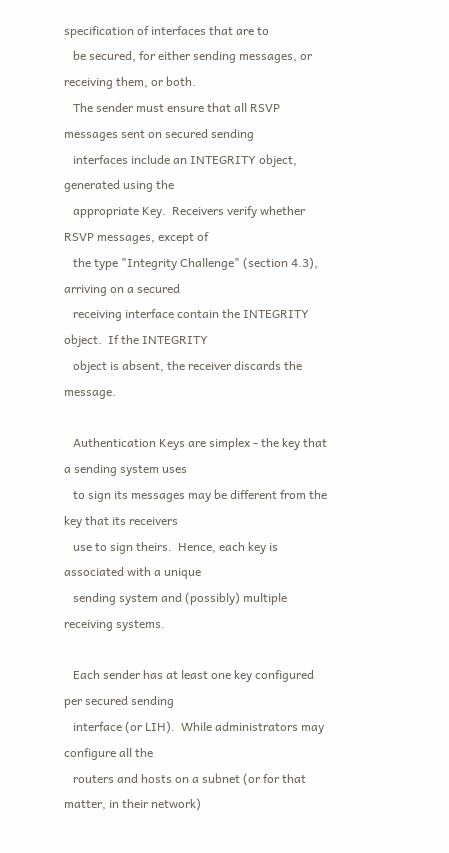specification of interfaces that are to
   be secured, for either sending messages, or receiving them, or both.
   The sender must ensure that all RSVP messages sent on secured sending
   interfaces include an INTEGRITY object, generated using the
   appropriate Key.  Receivers verify whether RSVP messages, except of
   the type "Integrity Challenge" (section 4.3), arriving on a secured
   receiving interface contain the INTEGRITY object.  If the INTEGRITY
   object is absent, the receiver discards the message.

   Authentication Keys are simplex - the key that a sending system uses
   to sign its messages may be different from the key that its receivers
   use to sign theirs.  Hence, each key is associated with a unique
   sending system and (possibly) multiple receiving systems.

   Each sender has at least one key configured per secured sending
   interface (or LIH).  While administrators may configure all the
   routers and hosts on a subnet (or for that matter, in their network)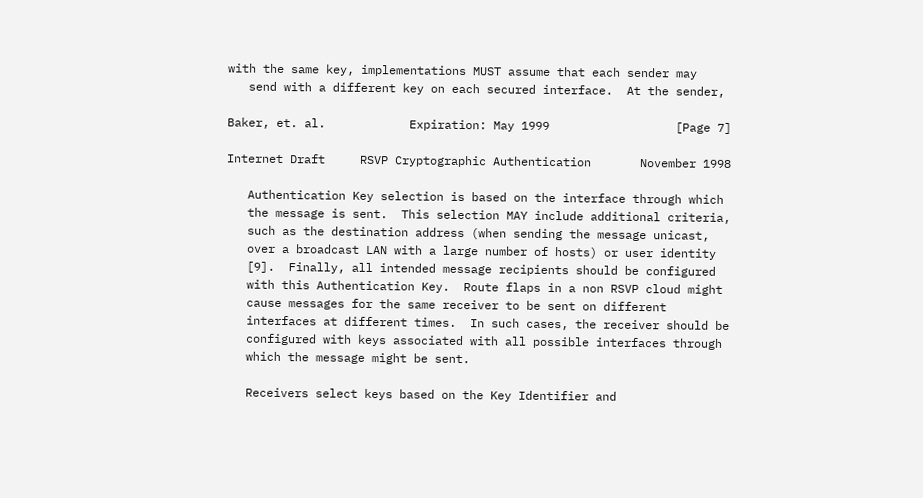with the same key, implementations MUST assume that each sender may
   send with a different key on each secured interface.  At the sender,

Baker, et. al.            Expiration: May 1999                  [Page 7]

Internet Draft     RSVP Cryptographic Authentication       November 1998

   Authentication Key selection is based on the interface through which
   the message is sent.  This selection MAY include additional criteria,
   such as the destination address (when sending the message unicast,
   over a broadcast LAN with a large number of hosts) or user identity
   [9].  Finally, all intended message recipients should be configured
   with this Authentication Key.  Route flaps in a non RSVP cloud might
   cause messages for the same receiver to be sent on different
   interfaces at different times.  In such cases, the receiver should be
   configured with keys associated with all possible interfaces through
   which the message might be sent.

   Receivers select keys based on the Key Identifier and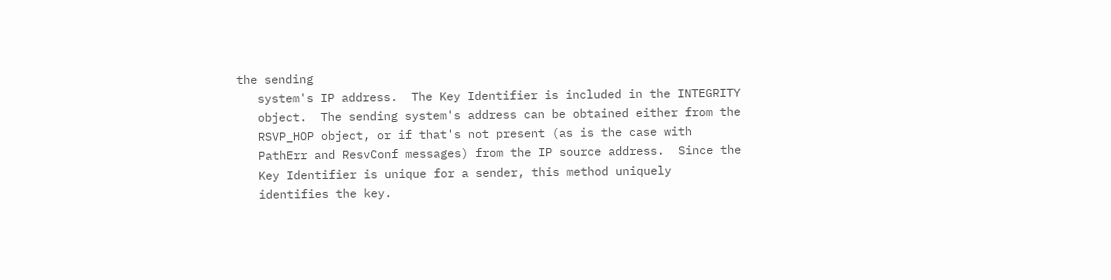the sending
   system's IP address.  The Key Identifier is included in the INTEGRITY
   object.  The sending system's address can be obtained either from the
   RSVP_HOP object, or if that's not present (as is the case with
   PathErr and ResvConf messages) from the IP source address.  Since the
   Key Identifier is unique for a sender, this method uniquely
   identifies the key.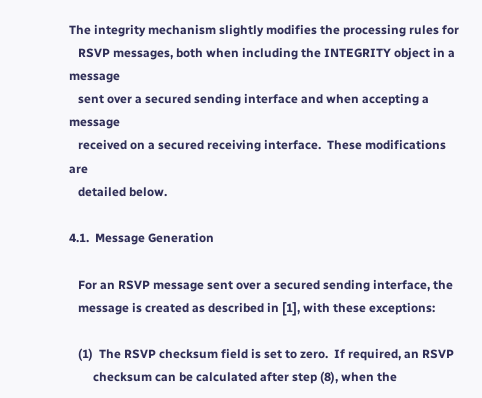The integrity mechanism slightly modifies the processing rules for
   RSVP messages, both when including the INTEGRITY object in a message
   sent over a secured sending interface and when accepting a message
   received on a secured receiving interface.  These modifications are
   detailed below.

4.1.  Message Generation

   For an RSVP message sent over a secured sending interface, the
   message is created as described in [1], with these exceptions:

   (1)  The RSVP checksum field is set to zero.  If required, an RSVP
        checksum can be calculated after step (8), when the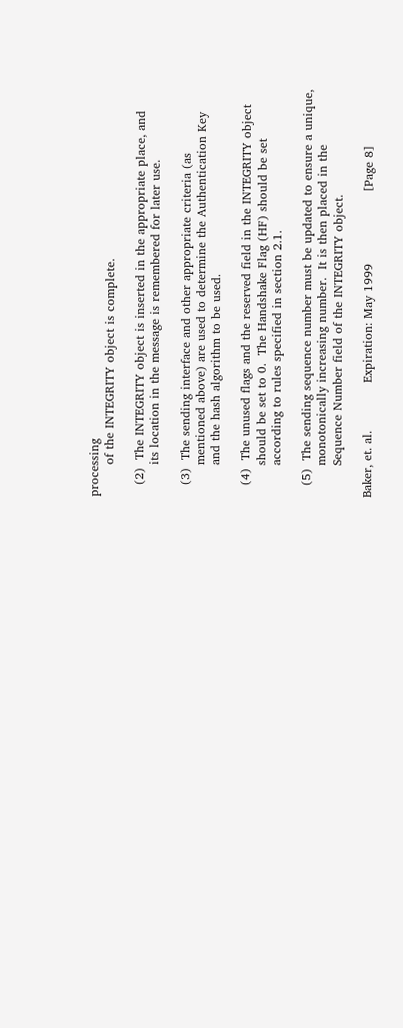processing
        of the INTEGRITY object is complete.

   (2)  The INTEGRITY object is inserted in the appropriate place, and
        its location in the message is remembered for later use.

   (3)  The sending interface and other appropriate criteria (as
        mentioned above) are used to determine the Authentication Key
        and the hash algorithm to be used.

   (4)  The unused flags and the reserved field in the INTEGRITY object
        should be set to 0.  The Handshake Flag (HF) should be set
        according to rules specified in section 2.1.

   (5)  The sending sequence number must be updated to ensure a unique,
        monotonically increasing number.  It is then placed in the
        Sequence Number field of the INTEGRITY object.

Baker, et. al.            Expiration: May 1999                  [Page 8]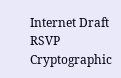Internet Draft     RSVP Cryptographic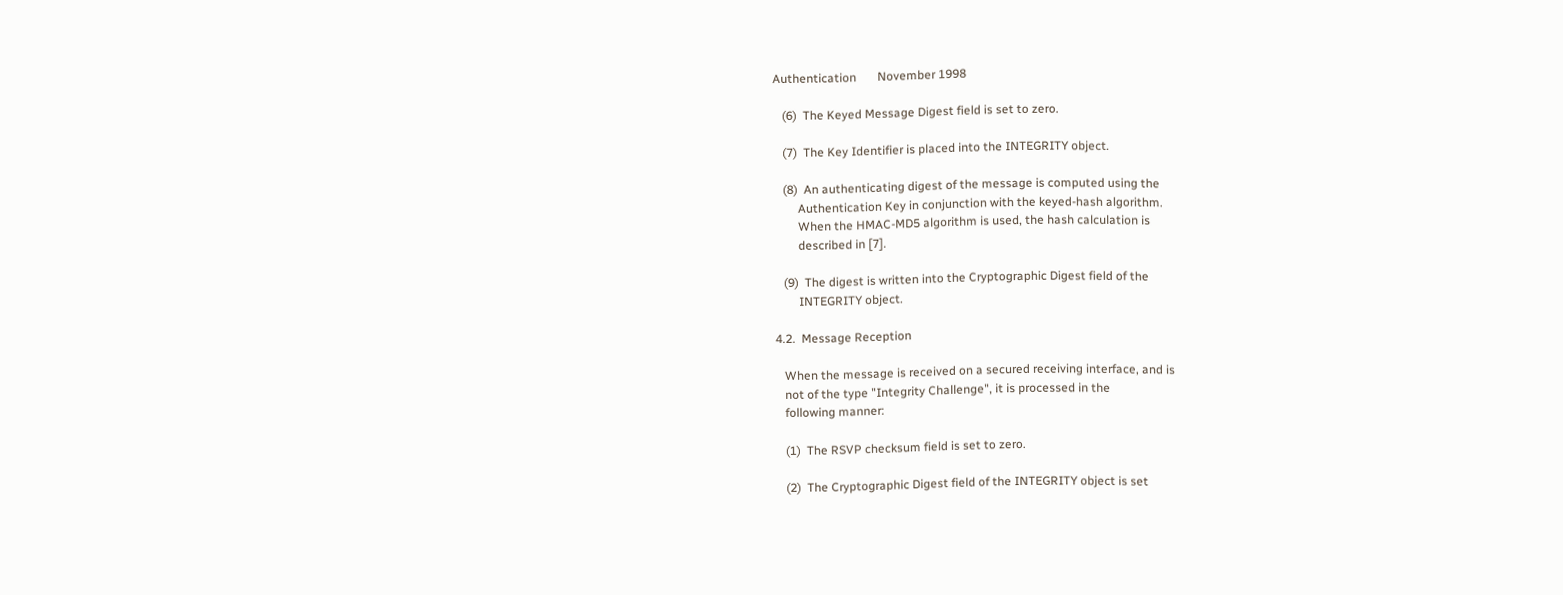Authentication       November 1998

   (6)  The Keyed Message Digest field is set to zero.

   (7)  The Key Identifier is placed into the INTEGRITY object.

   (8)  An authenticating digest of the message is computed using the
        Authentication Key in conjunction with the keyed-hash algorithm.
        When the HMAC-MD5 algorithm is used, the hash calculation is
        described in [7].

   (9)  The digest is written into the Cryptographic Digest field of the
        INTEGRITY object.

4.2.  Message Reception

   When the message is received on a secured receiving interface, and is
   not of the type "Integrity Challenge", it is processed in the
   following manner:

   (1)  The RSVP checksum field is set to zero.

   (2)  The Cryptographic Digest field of the INTEGRITY object is set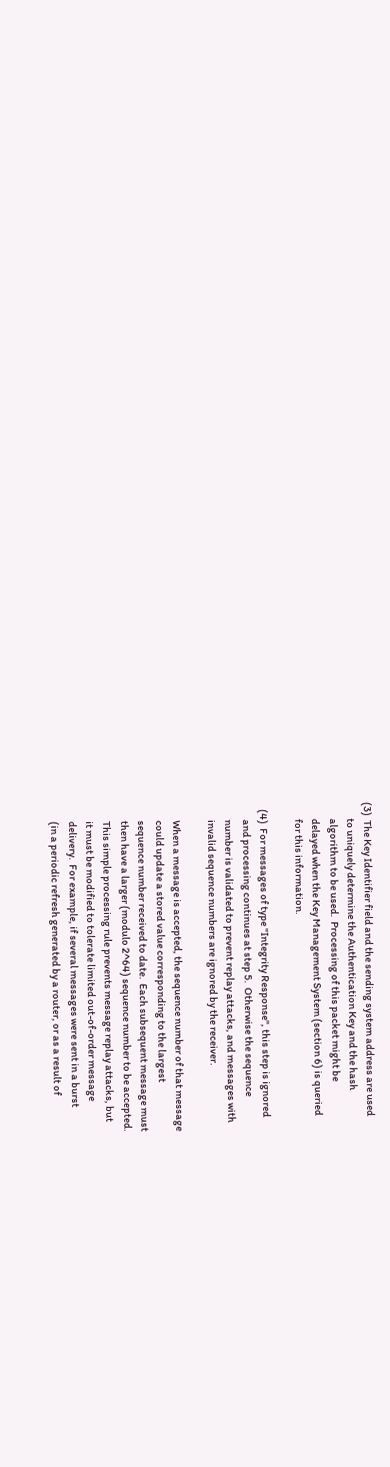(3)  The Key Identifier field and the sending system address are used
        to uniquely determine the Authentication Key and the hash
        algorithm to be used.  Processing of this packet might be
        delayed when the Key Management System (section 6) is queried
        for this information.

   (4)  For messages of type "Integrity Response", this step is ignored
        and processing continues at step 5.  Otherwise the sequence
        number is validated to prevent replay attacks, and messages with
        invalid sequence numbers are ignored by the receiver.

        When a message is accepted, the sequence number of that message
        could update a stored value corresponding to the largest
        sequence number received to date.  Each subsequent message must
        then have a larger (modulo 2^64) sequence number to be accepted.
        This simple processing rule prevents message replay attacks, but
        it must be modified to tolerate limited out-of-order message
        delivery.  For example, if several messages were sent in a burst
        (in a periodic refresh generated by a router, or as a result of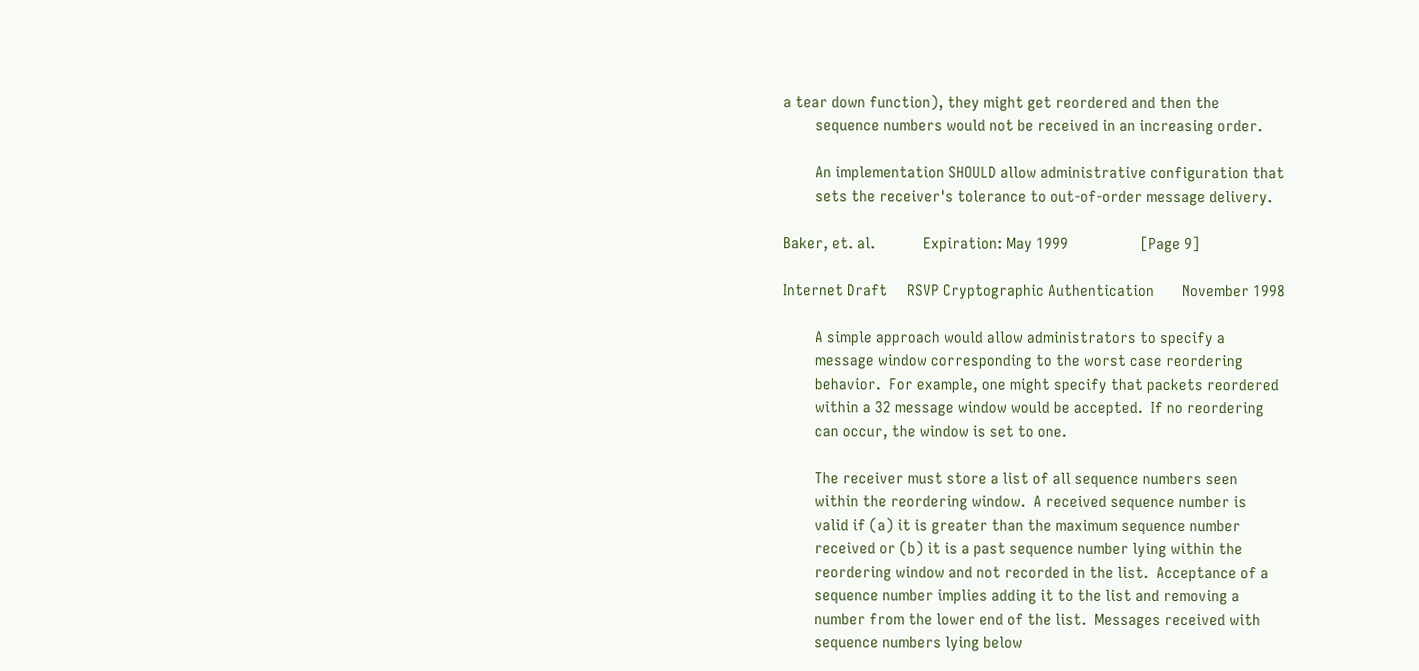a tear down function), they might get reordered and then the
        sequence numbers would not be received in an increasing order.

        An implementation SHOULD allow administrative configuration that
        sets the receiver's tolerance to out-of-order message delivery.

Baker, et. al.            Expiration: May 1999                  [Page 9]

Internet Draft     RSVP Cryptographic Authentication       November 1998

        A simple approach would allow administrators to specify a
        message window corresponding to the worst case reordering
        behavior.  For example, one might specify that packets reordered
        within a 32 message window would be accepted.  If no reordering
        can occur, the window is set to one.

        The receiver must store a list of all sequence numbers seen
        within the reordering window.  A received sequence number is
        valid if (a) it is greater than the maximum sequence number
        received or (b) it is a past sequence number lying within the
        reordering window and not recorded in the list.  Acceptance of a
        sequence number implies adding it to the list and removing a
        number from the lower end of the list.  Messages received with
        sequence numbers lying below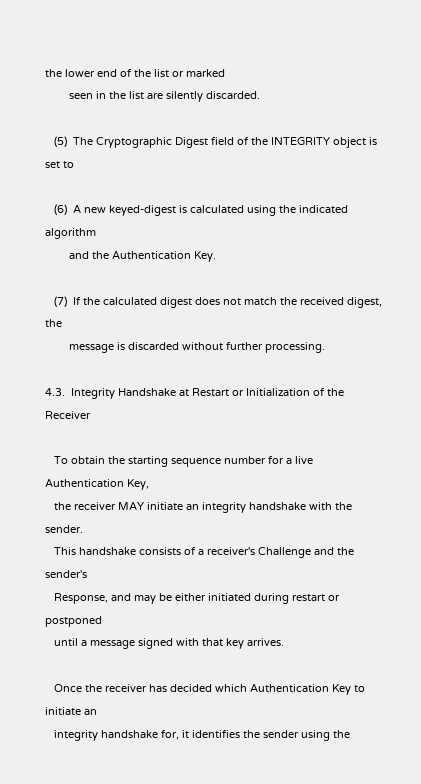the lower end of the list or marked
        seen in the list are silently discarded.

   (5)  The Cryptographic Digest field of the INTEGRITY object is set to

   (6)  A new keyed-digest is calculated using the indicated algorithm
        and the Authentication Key.

   (7)  If the calculated digest does not match the received digest, the
        message is discarded without further processing.

4.3.  Integrity Handshake at Restart or Initialization of the Receiver

   To obtain the starting sequence number for a live Authentication Key,
   the receiver MAY initiate an integrity handshake with the sender.
   This handshake consists of a receiver's Challenge and the sender's
   Response, and may be either initiated during restart or postponed
   until a message signed with that key arrives.

   Once the receiver has decided which Authentication Key to initiate an
   integrity handshake for, it identifies the sender using the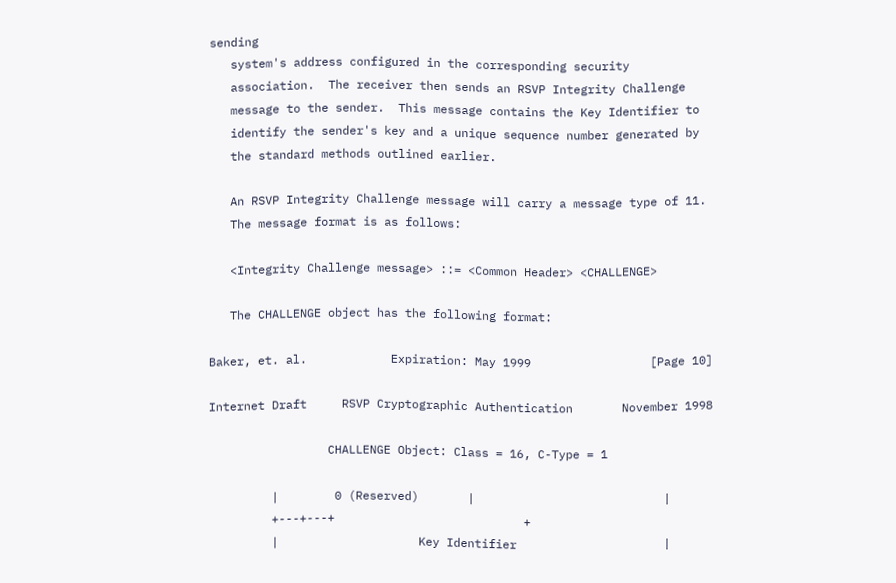sending
   system's address configured in the corresponding security
   association.  The receiver then sends an RSVP Integrity Challenge
   message to the sender.  This message contains the Key Identifier to
   identify the sender's key and a unique sequence number generated by
   the standard methods outlined earlier.

   An RSVP Integrity Challenge message will carry a message type of 11.
   The message format is as follows:

   <Integrity Challenge message> ::= <Common Header> <CHALLENGE>

   The CHALLENGE object has the following format:

Baker, et. al.            Expiration: May 1999                 [Page 10]

Internet Draft     RSVP Cryptographic Authentication       November 1998

                 CHALLENGE Object: Class = 16, C-Type = 1

         |        0 (Reserved)       |                           |
         +---+---+                           +
         |                    Key Identifier                     |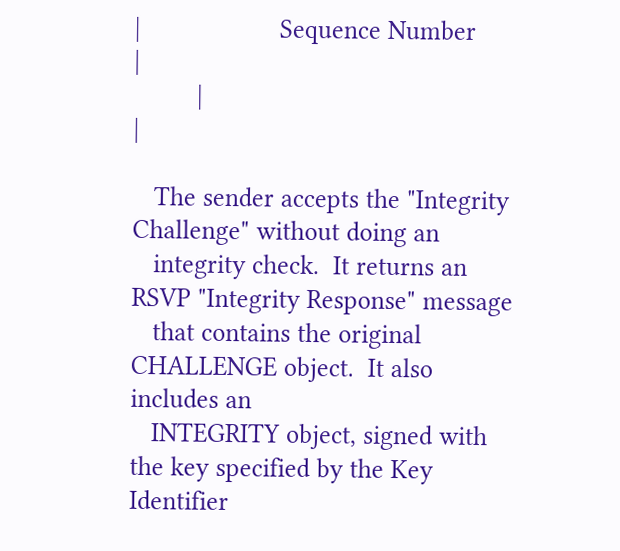|                    Sequence Number                    |
         |                                                       |

   The sender accepts the "Integrity Challenge" without doing an
   integrity check.  It returns an RSVP "Integrity Response" message
   that contains the original CHALLENGE object.  It also includes an
   INTEGRITY object, signed with the key specified by the Key Identifier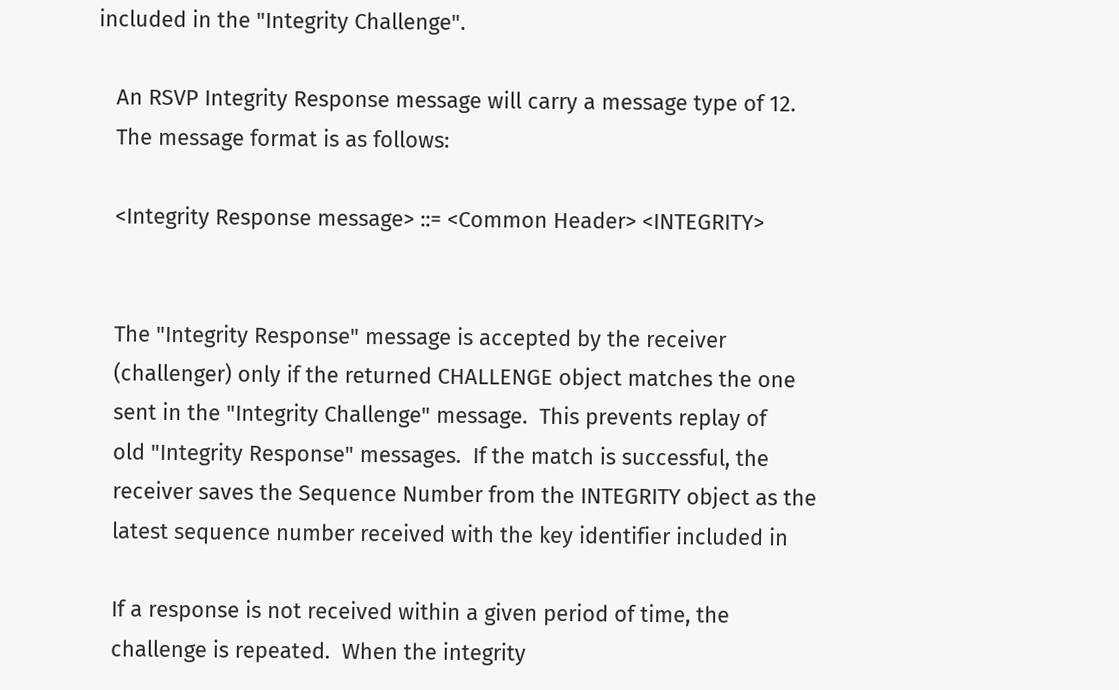included in the "Integrity Challenge".

   An RSVP Integrity Response message will carry a message type of 12.
   The message format is as follows:

   <Integrity Response message> ::= <Common Header> <INTEGRITY>


   The "Integrity Response" message is accepted by the receiver
   (challenger) only if the returned CHALLENGE object matches the one
   sent in the "Integrity Challenge" message.  This prevents replay of
   old "Integrity Response" messages.  If the match is successful, the
   receiver saves the Sequence Number from the INTEGRITY object as the
   latest sequence number received with the key identifier included in

   If a response is not received within a given period of time, the
   challenge is repeated.  When the integrity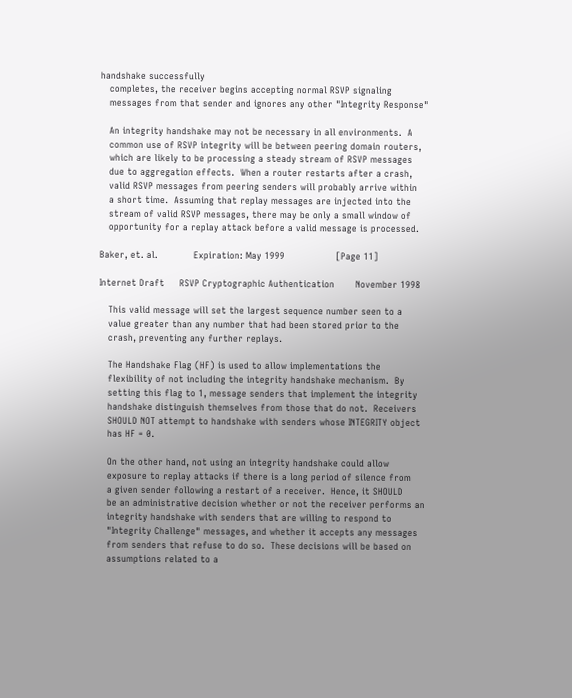handshake successfully
   completes, the receiver begins accepting normal RSVP signaling
   messages from that sender and ignores any other "Integrity Response"

   An integrity handshake may not be necessary in all environments.  A
   common use of RSVP integrity will be between peering domain routers,
   which are likely to be processing a steady stream of RSVP messages
   due to aggregation effects.  When a router restarts after a crash,
   valid RSVP messages from peering senders will probably arrive within
   a short time.  Assuming that replay messages are injected into the
   stream of valid RSVP messages, there may be only a small window of
   opportunity for a replay attack before a valid message is processed.

Baker, et. al.            Expiration: May 1999                 [Page 11]

Internet Draft     RSVP Cryptographic Authentication       November 1998

   This valid message will set the largest sequence number seen to a
   value greater than any number that had been stored prior to the
   crash, preventing any further replays.

   The Handshake Flag (HF) is used to allow implementations the
   flexibility of not including the integrity handshake mechanism.  By
   setting this flag to 1, message senders that implement the integrity
   handshake distinguish themselves from those that do not.  Receivers
   SHOULD NOT attempt to handshake with senders whose INTEGRITY object
   has HF = 0.

   On the other hand, not using an integrity handshake could allow
   exposure to replay attacks if there is a long period of silence from
   a given sender following a restart of a receiver.  Hence, it SHOULD
   be an administrative decision whether or not the receiver performs an
   integrity handshake with senders that are willing to respond to
   "Integrity Challenge" messages, and whether it accepts any messages
   from senders that refuse to do so.  These decisions will be based on
   assumptions related to a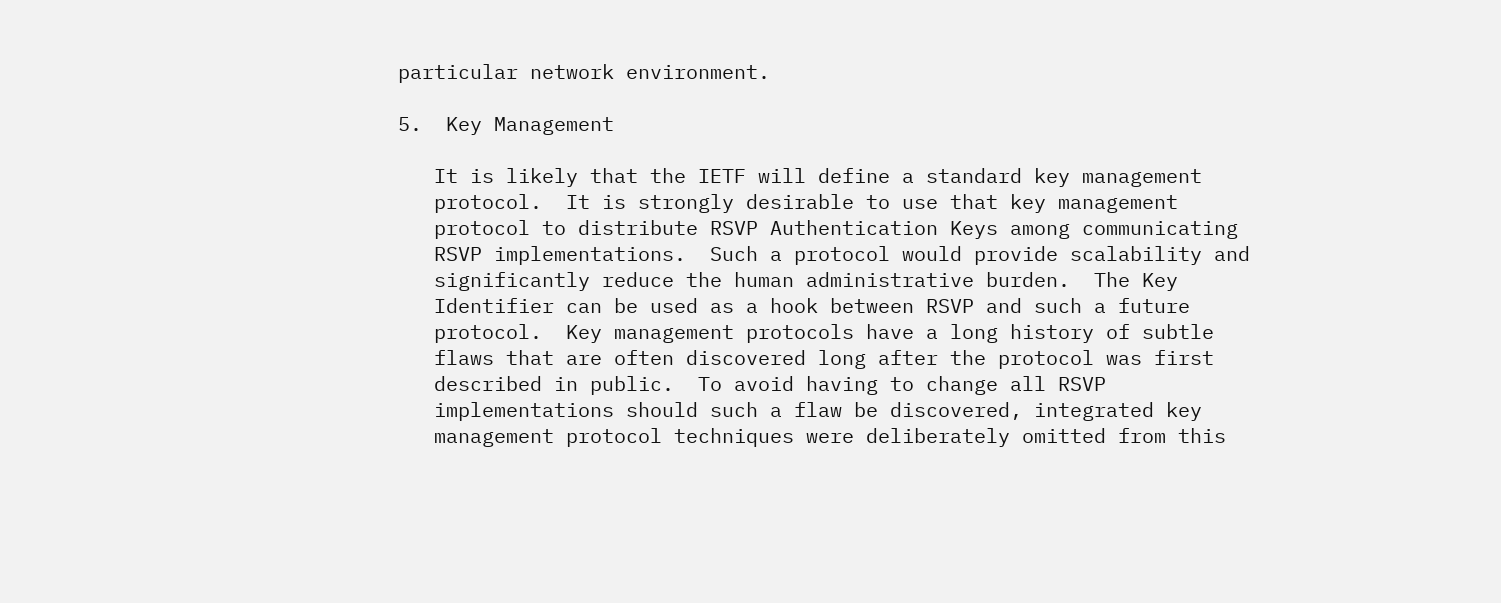particular network environment.

5.  Key Management

   It is likely that the IETF will define a standard key management
   protocol.  It is strongly desirable to use that key management
   protocol to distribute RSVP Authentication Keys among communicating
   RSVP implementations.  Such a protocol would provide scalability and
   significantly reduce the human administrative burden.  The Key
   Identifier can be used as a hook between RSVP and such a future
   protocol.  Key management protocols have a long history of subtle
   flaws that are often discovered long after the protocol was first
   described in public.  To avoid having to change all RSVP
   implementations should such a flaw be discovered, integrated key
   management protocol techniques were deliberately omitted from this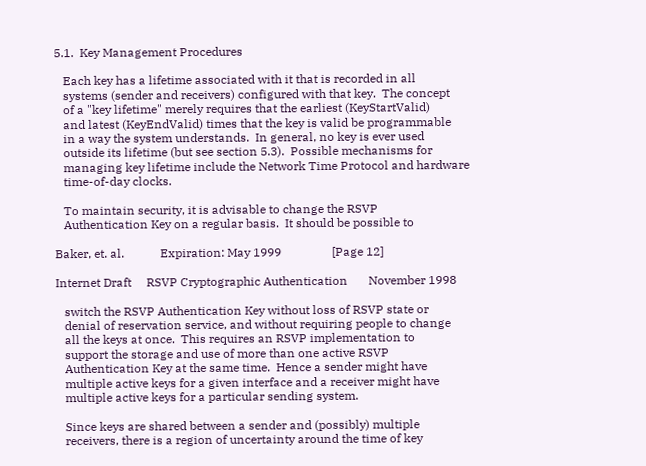5.1.  Key Management Procedures

   Each key has a lifetime associated with it that is recorded in all
   systems (sender and receivers) configured with that key.  The concept
   of a "key lifetime" merely requires that the earliest (KeyStartValid)
   and latest (KeyEndValid) times that the key is valid be programmable
   in a way the system understands.  In general, no key is ever used
   outside its lifetime (but see section 5.3).  Possible mechanisms for
   managing key lifetime include the Network Time Protocol and hardware
   time-of-day clocks.

   To maintain security, it is advisable to change the RSVP
   Authentication Key on a regular basis.  It should be possible to

Baker, et. al.            Expiration: May 1999                 [Page 12]

Internet Draft     RSVP Cryptographic Authentication       November 1998

   switch the RSVP Authentication Key without loss of RSVP state or
   denial of reservation service, and without requiring people to change
   all the keys at once.  This requires an RSVP implementation to
   support the storage and use of more than one active RSVP
   Authentication Key at the same time.  Hence a sender might have
   multiple active keys for a given interface and a receiver might have
   multiple active keys for a particular sending system.

   Since keys are shared between a sender and (possibly) multiple
   receivers, there is a region of uncertainty around the time of key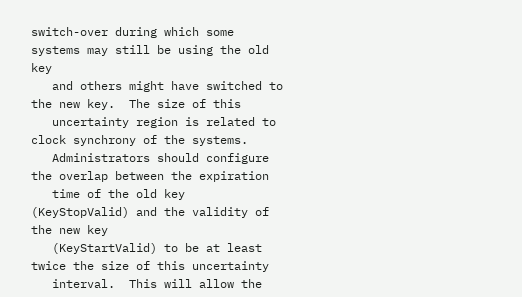switch-over during which some systems may still be using the old key
   and others might have switched to the new key.  The size of this
   uncertainty region is related to clock synchrony of the systems.
   Administrators should configure the overlap between the expiration
   time of the old key (KeyStopValid) and the validity of the new key
   (KeyStartValid) to be at least twice the size of this uncertainty
   interval.  This will allow the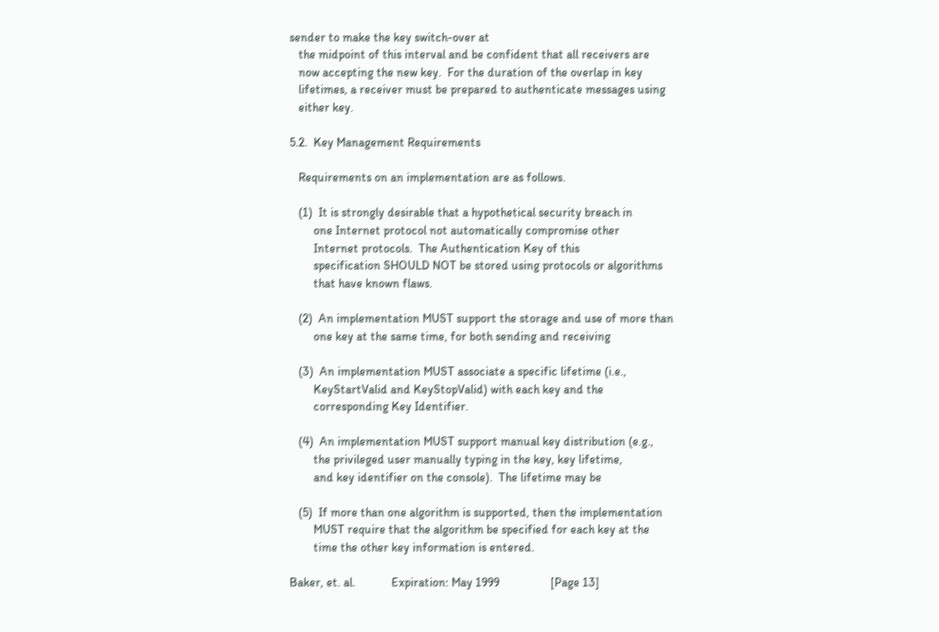sender to make the key switch-over at
   the midpoint of this interval and be confident that all receivers are
   now accepting the new key.  For the duration of the overlap in key
   lifetimes, a receiver must be prepared to authenticate messages using
   either key.

5.2.  Key Management Requirements

   Requirements on an implementation are as follows.

   (1)  It is strongly desirable that a hypothetical security breach in
        one Internet protocol not automatically compromise other
        Internet protocols.  The Authentication Key of this
        specification SHOULD NOT be stored using protocols or algorithms
        that have known flaws.

   (2)  An implementation MUST support the storage and use of more than
        one key at the same time, for both sending and receiving

   (3)  An implementation MUST associate a specific lifetime (i.e.,
        KeyStartValid and KeyStopValid) with each key and the
        corresponding Key Identifier.

   (4)  An implementation MUST support manual key distribution (e.g.,
        the privileged user manually typing in the key, key lifetime,
        and key identifier on the console).  The lifetime may be

   (5)  If more than one algorithm is supported, then the implementation
        MUST require that the algorithm be specified for each key at the
        time the other key information is entered.

Baker, et. al.            Expiration: May 1999                 [Page 13]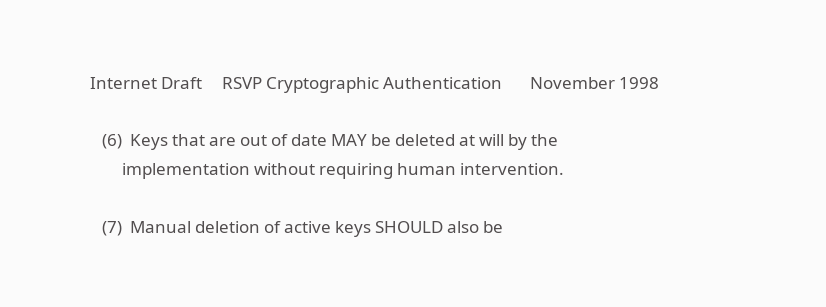Internet Draft     RSVP Cryptographic Authentication       November 1998

   (6)  Keys that are out of date MAY be deleted at will by the
        implementation without requiring human intervention.

   (7)  Manual deletion of active keys SHOULD also be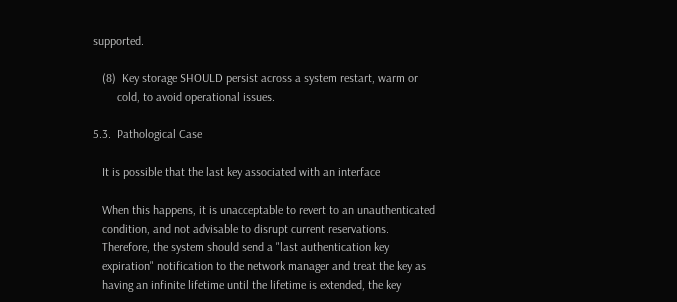supported.

   (8)  Key storage SHOULD persist across a system restart, warm or
        cold, to avoid operational issues.

5.3.  Pathological Case

   It is possible that the last key associated with an interface

   When this happens, it is unacceptable to revert to an unauthenticated
   condition, and not advisable to disrupt current reservations.
   Therefore, the system should send a "last authentication key
   expiration" notification to the network manager and treat the key as
   having an infinite lifetime until the lifetime is extended, the key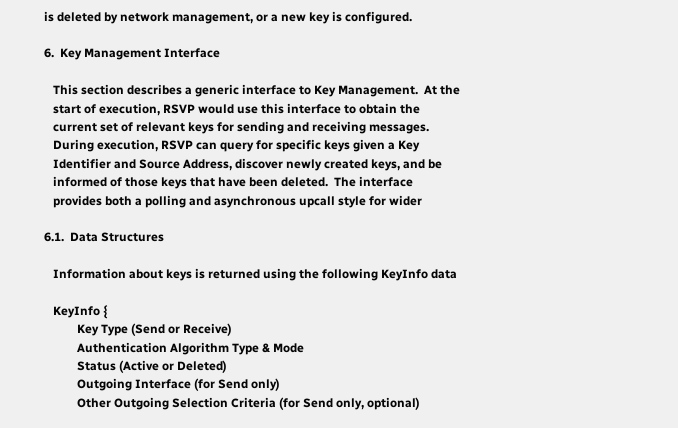is deleted by network management, or a new key is configured.

6.  Key Management Interface

   This section describes a generic interface to Key Management.  At the
   start of execution, RSVP would use this interface to obtain the
   current set of relevant keys for sending and receiving messages.
   During execution, RSVP can query for specific keys given a Key
   Identifier and Source Address, discover newly created keys, and be
   informed of those keys that have been deleted.  The interface
   provides both a polling and asynchronous upcall style for wider

6.1.  Data Structures

   Information about keys is returned using the following KeyInfo data

   KeyInfo {
           Key Type (Send or Receive)
           Authentication Algorithm Type & Mode
           Status (Active or Deleted)
           Outgoing Interface (for Send only)
           Other Outgoing Selection Criteria (for Send only, optional)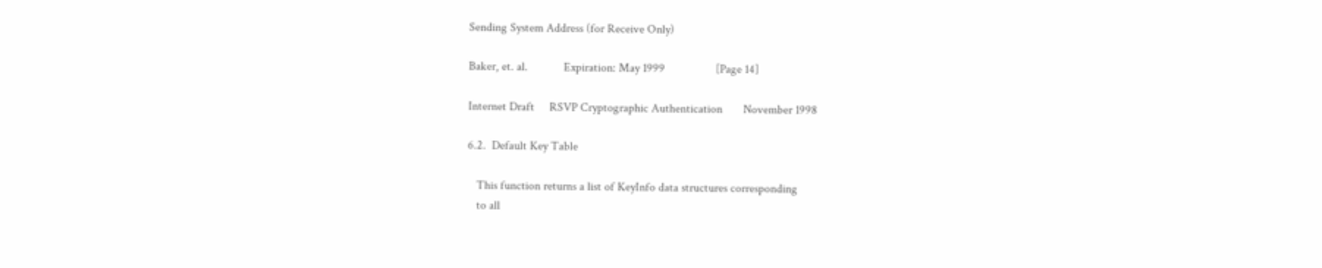Sending System Address (for Receive Only)

Baker, et. al.            Expiration: May 1999                 [Page 14]

Internet Draft     RSVP Cryptographic Authentication       November 1998

6.2.  Default Key Table

   This function returns a list of KeyInfo data structures corresponding
   to all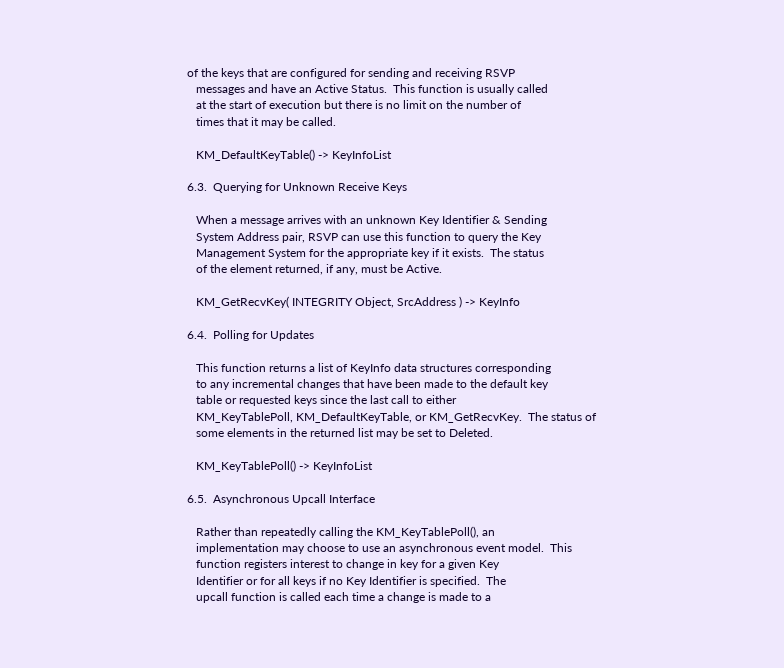of the keys that are configured for sending and receiving RSVP
   messages and have an Active Status.  This function is usually called
   at the start of execution but there is no limit on the number of
   times that it may be called.

   KM_DefaultKeyTable() -> KeyInfoList

6.3.  Querying for Unknown Receive Keys

   When a message arrives with an unknown Key Identifier & Sending
   System Address pair, RSVP can use this function to query the Key
   Management System for the appropriate key if it exists.  The status
   of the element returned, if any, must be Active.

   KM_GetRecvKey( INTEGRITY Object, SrcAddress ) -> KeyInfo

6.4.  Polling for Updates

   This function returns a list of KeyInfo data structures corresponding
   to any incremental changes that have been made to the default key
   table or requested keys since the last call to either
   KM_KeyTablePoll, KM_DefaultKeyTable, or KM_GetRecvKey.  The status of
   some elements in the returned list may be set to Deleted.

   KM_KeyTablePoll() -> KeyInfoList

6.5.  Asynchronous Upcall Interface

   Rather than repeatedly calling the KM_KeyTablePoll(), an
   implementation may choose to use an asynchronous event model.  This
   function registers interest to change in key for a given Key
   Identifier or for all keys if no Key Identifier is specified.  The
   upcall function is called each time a change is made to a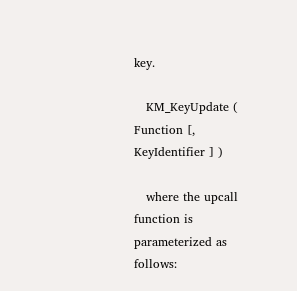key.

   KM_KeyUpdate ( Function [, KeyIdentifier ] )

   where the upcall function is parameterized as follows: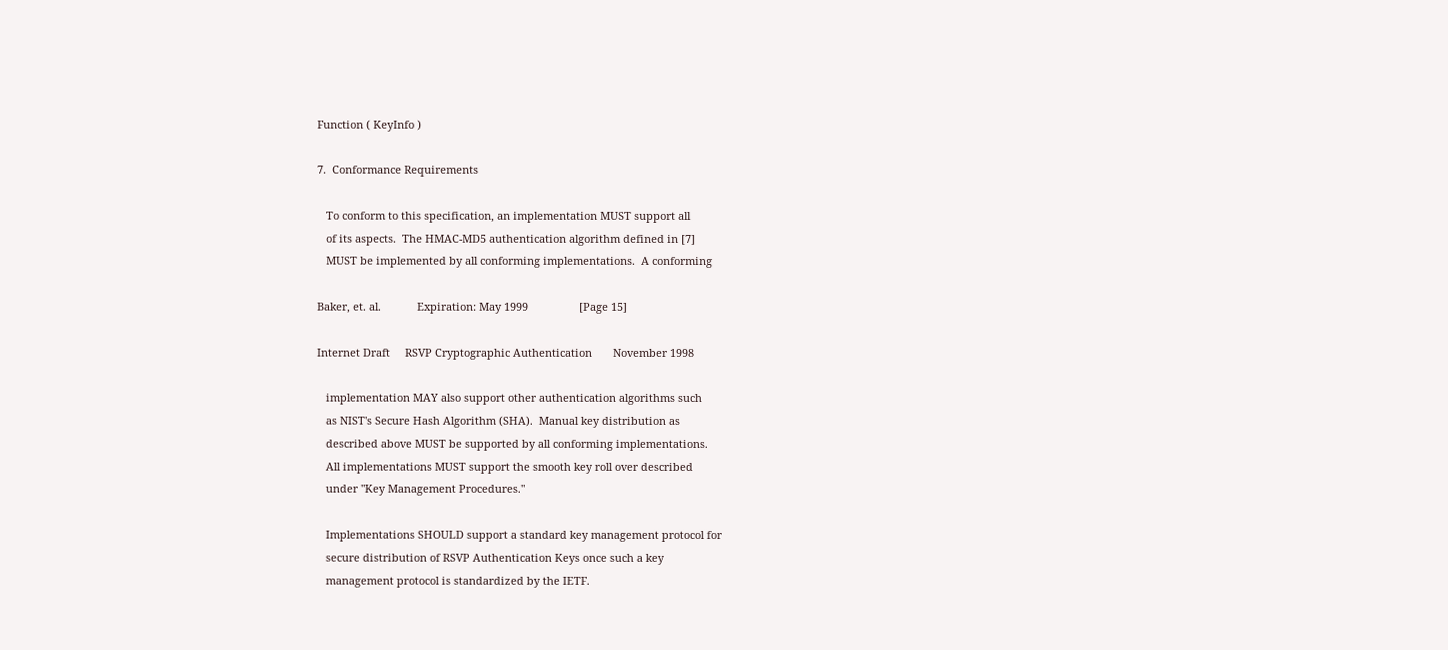Function ( KeyInfo )

7.  Conformance Requirements

   To conform to this specification, an implementation MUST support all
   of its aspects.  The HMAC-MD5 authentication algorithm defined in [7]
   MUST be implemented by all conforming implementations.  A conforming

Baker, et. al.            Expiration: May 1999                 [Page 15]

Internet Draft     RSVP Cryptographic Authentication       November 1998

   implementation MAY also support other authentication algorithms such
   as NIST's Secure Hash Algorithm (SHA).  Manual key distribution as
   described above MUST be supported by all conforming implementations.
   All implementations MUST support the smooth key roll over described
   under "Key Management Procedures."

   Implementations SHOULD support a standard key management protocol for
   secure distribution of RSVP Authentication Keys once such a key
   management protocol is standardized by the IETF.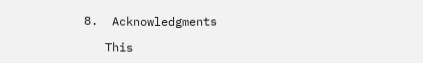8.  Acknowledgments

   This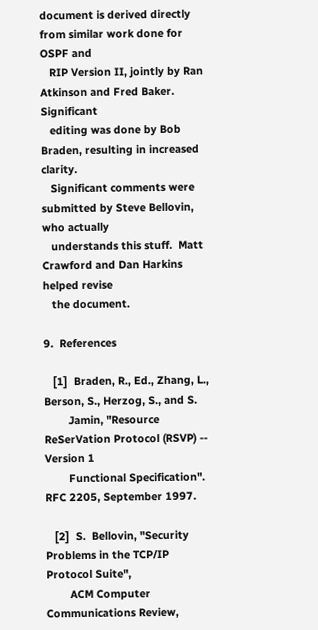document is derived directly from similar work done for OSPF and
   RIP Version II, jointly by Ran Atkinson and Fred Baker.  Significant
   editing was done by Bob Braden, resulting in increased clarity.
   Significant comments were submitted by Steve Bellovin, who actually
   understands this stuff.  Matt Crawford and Dan Harkins helped revise
   the document.

9.  References

   [1]  Braden, R., Ed., Zhang, L., Berson, S., Herzog, S., and S.
        Jamin, "Resource ReSerVation Protocol (RSVP) -- Version 1
        Functional Specification".  RFC 2205, September 1997.

   [2]  S.  Bellovin, "Security Problems in the TCP/IP Protocol Suite",
        ACM Computer Communications Review,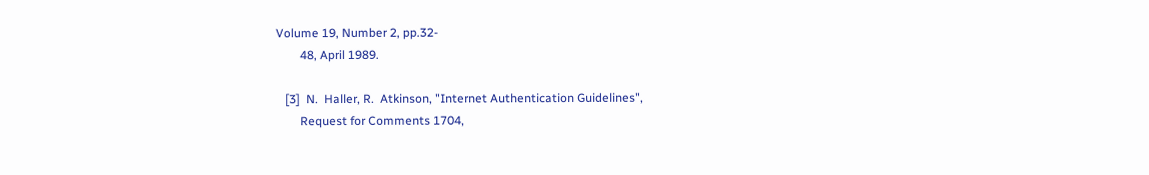Volume 19, Number 2, pp.32-
        48, April 1989.

   [3]  N.  Haller, R.  Atkinson, "Internet Authentication Guidelines",
        Request for Comments 1704,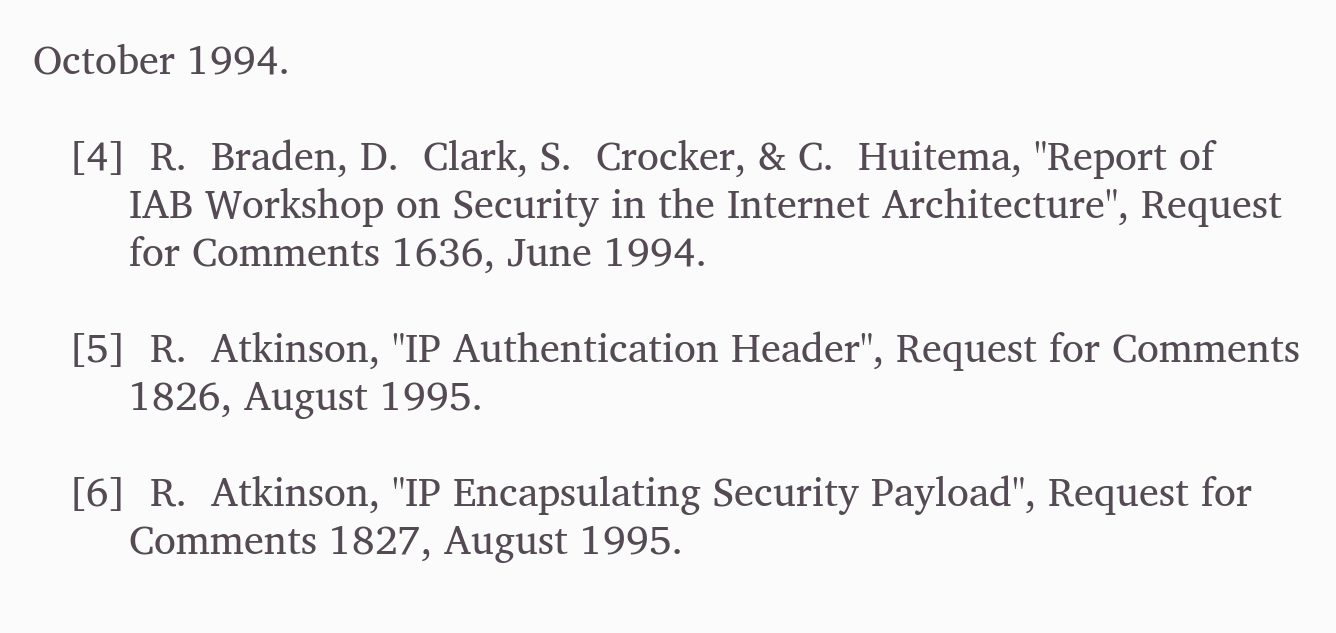October 1994.

   [4]  R.  Braden, D.  Clark, S.  Crocker, & C.  Huitema, "Report of
        IAB Workshop on Security in the Internet Architecture", Request
        for Comments 1636, June 1994.

   [5]  R.  Atkinson, "IP Authentication Header", Request for Comments
        1826, August 1995.

   [6]  R.  Atkinson, "IP Encapsulating Security Payload", Request for
        Comments 1827, August 1995.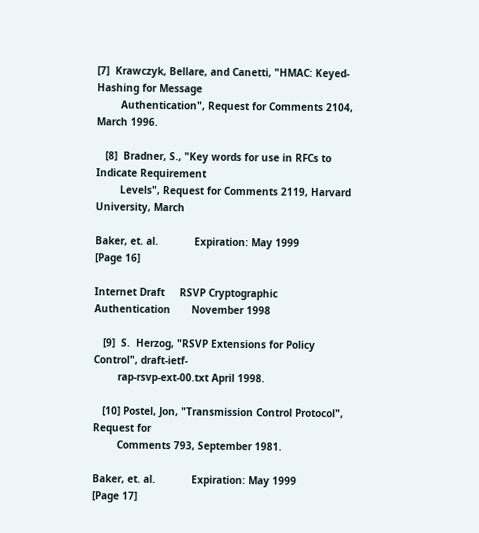[7]  Krawczyk, Bellare, and Canetti, "HMAC: Keyed-Hashing for Message
        Authentication", Request for Comments 2104, March 1996.

   [8]  Bradner, S., "Key words for use in RFCs to Indicate Requirement
        Levels", Request for Comments 2119, Harvard University, March

Baker, et. al.            Expiration: May 1999                 [Page 16]

Internet Draft     RSVP Cryptographic Authentication       November 1998

   [9]  S.  Herzog, "RSVP Extensions for Policy Control", draft-ietf-
        rap-rsvp-ext-00.txt April 1998.

   [10] Postel, Jon, "Transmission Control Protocol", Request for
        Comments 793, September 1981.

Baker, et. al.            Expiration: May 1999                 [Page 17]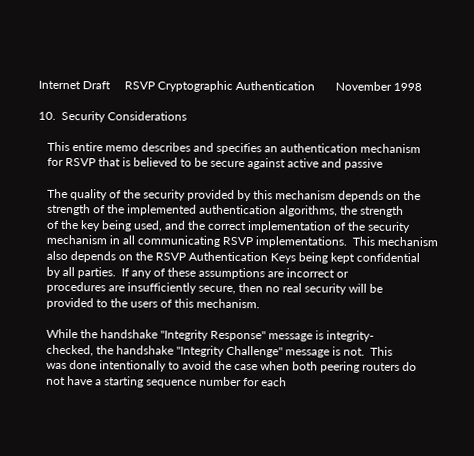Internet Draft     RSVP Cryptographic Authentication       November 1998

10.  Security Considerations

   This entire memo describes and specifies an authentication mechanism
   for RSVP that is believed to be secure against active and passive

   The quality of the security provided by this mechanism depends on the
   strength of the implemented authentication algorithms, the strength
   of the key being used, and the correct implementation of the security
   mechanism in all communicating RSVP implementations.  This mechanism
   also depends on the RSVP Authentication Keys being kept confidential
   by all parties.  If any of these assumptions are incorrect or
   procedures are insufficiently secure, then no real security will be
   provided to the users of this mechanism.

   While the handshake "Integrity Response" message is integrity-
   checked, the handshake "Integrity Challenge" message is not.  This
   was done intentionally to avoid the case when both peering routers do
   not have a starting sequence number for each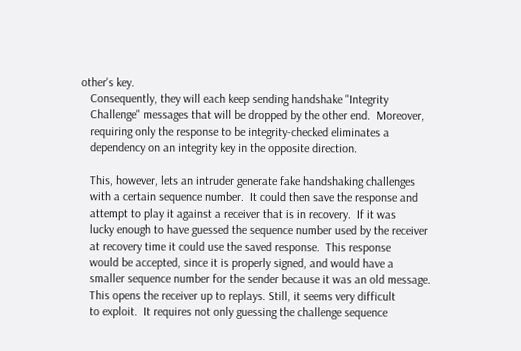other's key.
   Consequently, they will each keep sending handshake "Integrity
   Challenge" messages that will be dropped by the other end.  Moreover,
   requiring only the response to be integrity-checked eliminates a
   dependency on an integrity key in the opposite direction.

   This, however, lets an intruder generate fake handshaking challenges
   with a certain sequence number.  It could then save the response and
   attempt to play it against a receiver that is in recovery.  If it was
   lucky enough to have guessed the sequence number used by the receiver
   at recovery time it could use the saved response.  This response
   would be accepted, since it is properly signed, and would have a
   smaller sequence number for the sender because it was an old message.
   This opens the receiver up to replays. Still, it seems very difficult
   to exploit.  It requires not only guessing the challenge sequence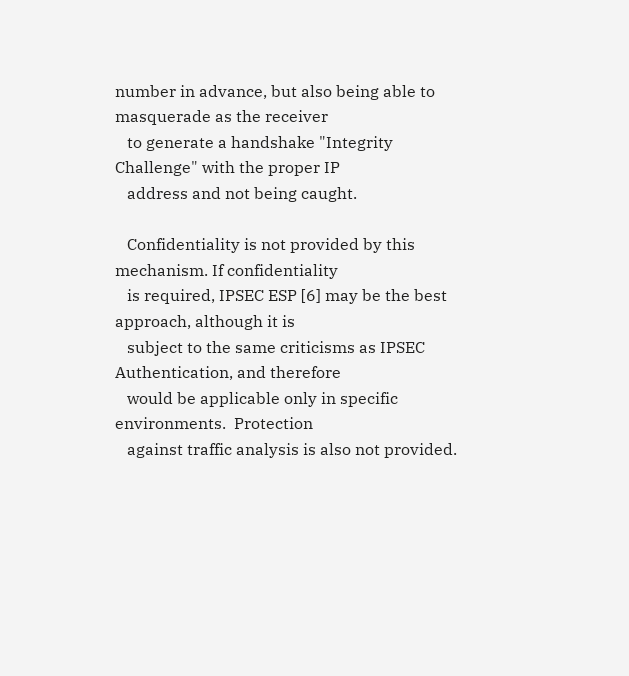number in advance, but also being able to masquerade as the receiver
   to generate a handshake "Integrity Challenge" with the proper IP
   address and not being caught.

   Confidentiality is not provided by this mechanism. If confidentiality
   is required, IPSEC ESP [6] may be the best approach, although it is
   subject to the same criticisms as IPSEC Authentication, and therefore
   would be applicable only in specific environments.  Protection
   against traffic analysis is also not provided.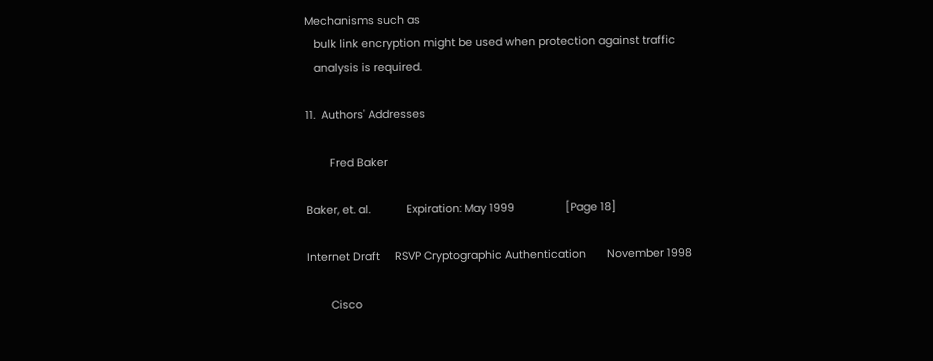Mechanisms such as
   bulk link encryption might be used when protection against traffic
   analysis is required.

11.  Authors' Addresses

        Fred Baker

Baker, et. al.            Expiration: May 1999                 [Page 18]

Internet Draft     RSVP Cryptographic Authentication       November 1998

        Cisco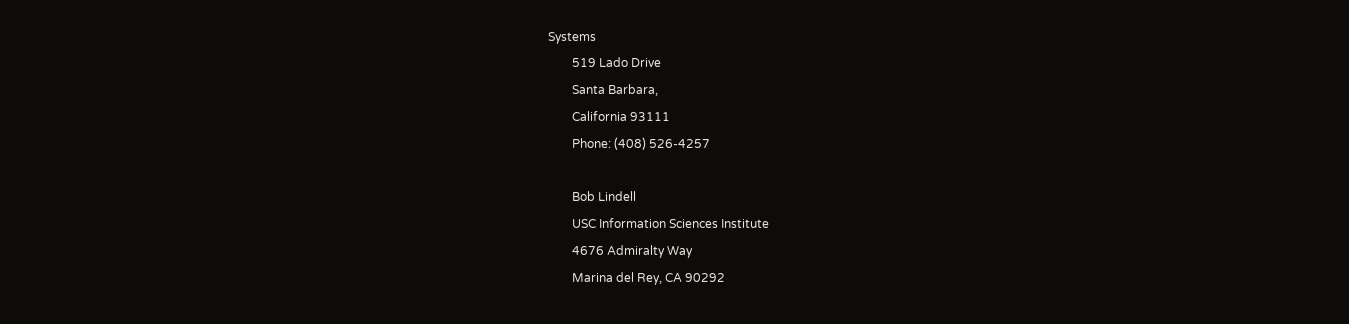Systems
        519 Lado Drive
        Santa Barbara,
        California 93111
        Phone: (408) 526-4257

        Bob Lindell
        USC Information Sciences Institute
        4676 Admiralty Way
        Marina del Rey, CA 90292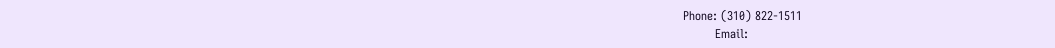Phone: (310) 822-1511
        Email: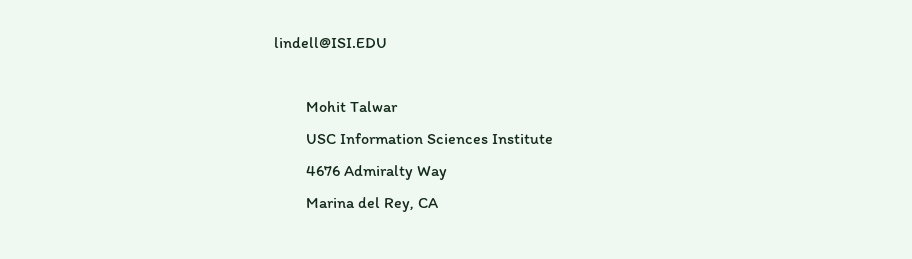lindell@ISI.EDU

        Mohit Talwar
        USC Information Sciences Institute
        4676 Admiralty Way
        Marina del Rey, CA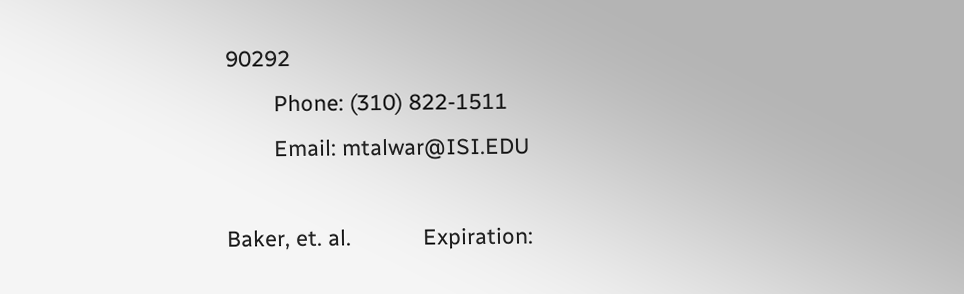90292
        Phone: (310) 822-1511
        Email: mtalwar@ISI.EDU

Baker, et. al.            Expiration: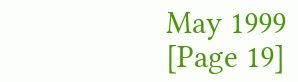May 1999                 [Page 19]